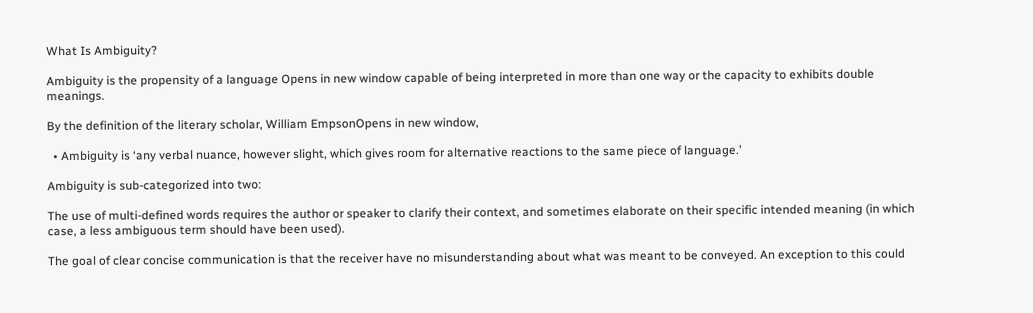What Is Ambiguity?

Ambiguity is the propensity of a language Opens in new window capable of being interpreted in more than one way or the capacity to exhibits double meanings.

By the definition of the literary scholar, William EmpsonOpens in new window,

  • Ambiguity is ‘any verbal nuance, however slight, which gives room for alternative reactions to the same piece of language.’

Ambiguity is sub-categorized into two:

The use of multi-defined words requires the author or speaker to clarify their context, and sometimes elaborate on their specific intended meaning (in which case, a less ambiguous term should have been used).

The goal of clear concise communication is that the receiver have no misunderstanding about what was meant to be conveyed. An exception to this could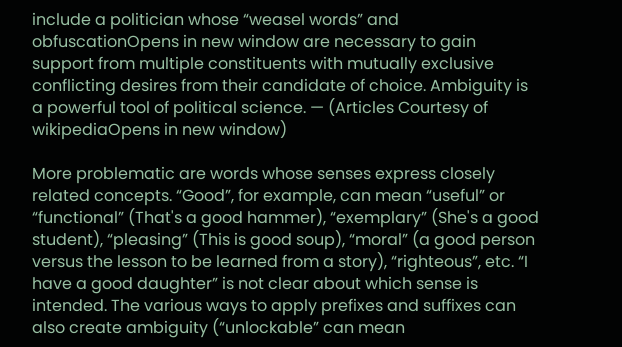include a politician whose “weasel words” and obfuscationOpens in new window are necessary to gain support from multiple constituents with mutually exclusive conflicting desires from their candidate of choice. Ambiguity is a powerful tool of political science. — (Articles Courtesy of wikipediaOpens in new window)

More problematic are words whose senses express closely related concepts. “Good”, for example, can mean “useful” or “functional” (That's a good hammer), “exemplary” (She's a good student), “pleasing” (This is good soup), “moral” (a good person versus the lesson to be learned from a story), “righteous”, etc. “I have a good daughter” is not clear about which sense is intended. The various ways to apply prefixes and suffixes can also create ambiguity (“unlockable” can mean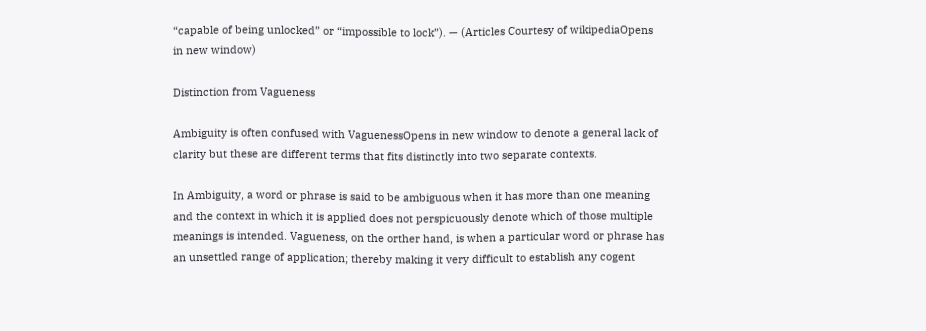“capable of being unlocked” or “impossible to lock”). — (Articles Courtesy of wikipediaOpens in new window)

Distinction from Vagueness

Ambiguity is often confused with VaguenessOpens in new window to denote a general lack of clarity but these are different terms that fits distinctly into two separate contexts.

In Ambiguity, a word or phrase is said to be ambiguous when it has more than one meaning and the context in which it is applied does not perspicuously denote which of those multiple meanings is intended. Vagueness, on the orther hand, is when a particular word or phrase has an unsettled range of application; thereby making it very difficult to establish any cogent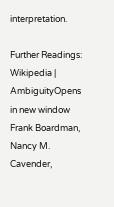interpretation.

Further Readings:
Wikipedia | AmbiguityOpens in new window
Frank Boardman, Nancy M. Cavender,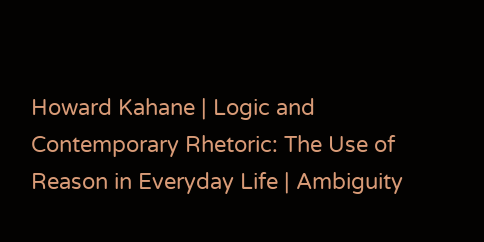Howard Kahane | Logic and Contemporary Rhetoric: The Use of Reason in Everyday Life | Ambiguity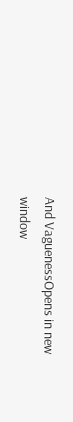And VaguenessOpens in new window